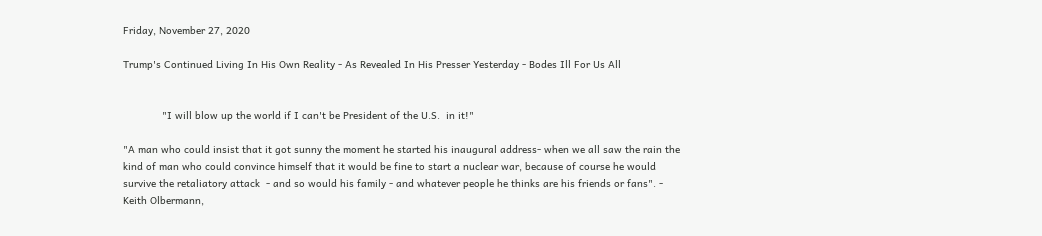Friday, November 27, 2020

Trump's Continued Living In His Own Reality - As Revealed In His Presser Yesterday - Bodes Ill For Us All


             "I will blow up the world if I can't be President of the U.S.  in it!"

"A man who could insist that it got sunny the moment he started his inaugural address- when we all saw the rain the kind of man who could convince himself that it would be fine to start a nuclear war, because of course he would survive the retaliatory attack  - and so would his family - and whatever people he thinks are his friends or fans". - Keith Olbermann,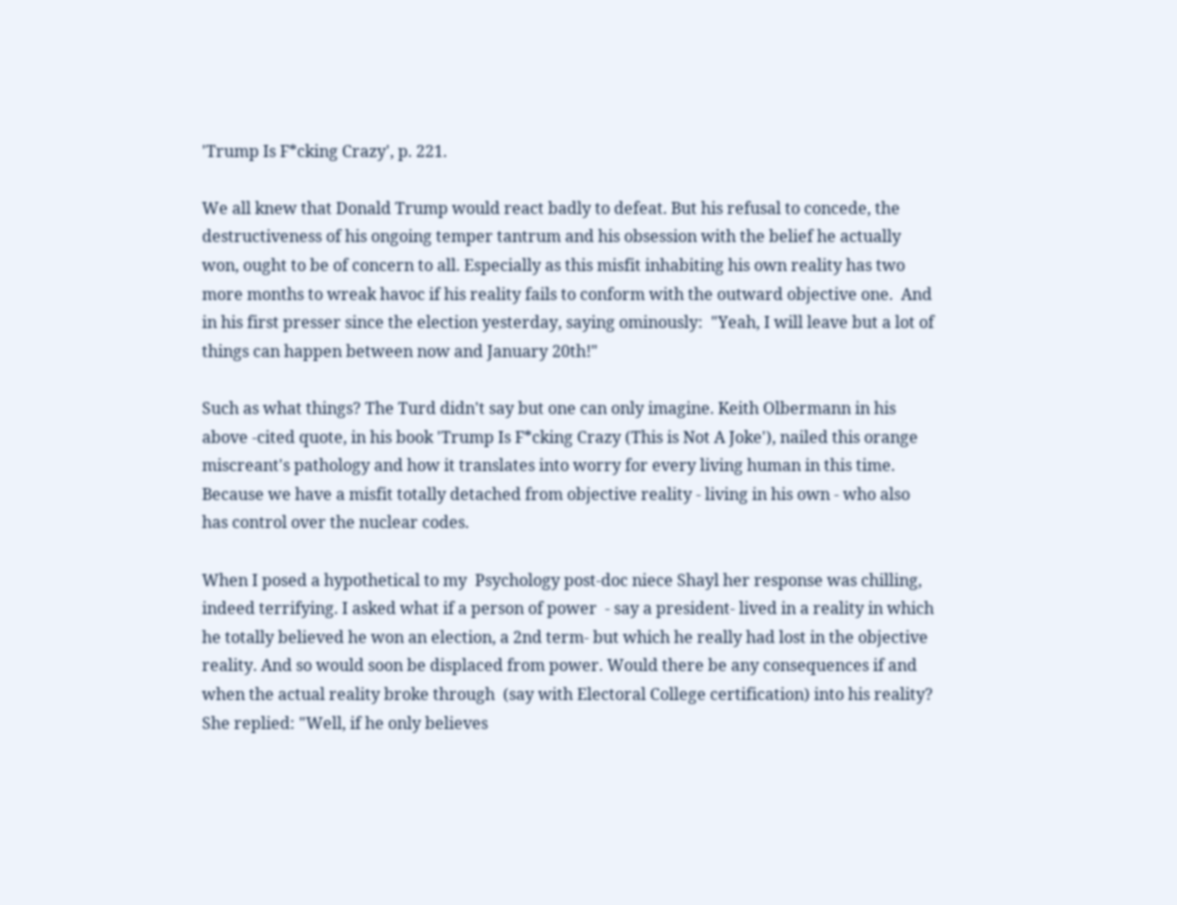'Trump Is F*cking Crazy', p. 221.

We all knew that Donald Trump would react badly to defeat. But his refusal to concede, the destructiveness of his ongoing temper tantrum and his obsession with the belief he actually won, ought to be of concern to all. Especially as this misfit inhabiting his own reality has two more months to wreak havoc if his reality fails to conform with the outward objective one.  And in his first presser since the election yesterday, saying ominously:  "Yeah, I will leave but a lot of things can happen between now and January 20th!"

Such as what things? The Turd didn't say but one can only imagine. Keith Olbermann in his above -cited quote, in his book 'Trump Is F*cking Crazy (This is Not A Joke'), nailed this orange miscreant's pathology and how it translates into worry for every living human in this time.  Because we have a misfit totally detached from objective reality - living in his own - who also has control over the nuclear codes.

When I posed a hypothetical to my  Psychology post-doc niece Shayl her response was chilling, indeed terrifying. I asked what if a person of power  - say a president- lived in a reality in which he totally believed he won an election, a 2nd term- but which he really had lost in the objective reality. And so would soon be displaced from power. Would there be any consequences if and when the actual reality broke through  (say with Electoral College certification) into his reality?  She replied: "Well, if he only believes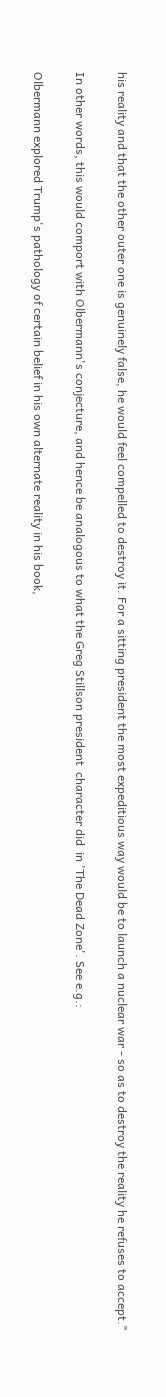his reality and that the other outer one is genuinely false, he would feel compelled to destroy it. For a sitting president the most expeditious way would be to launch a nuclear war - so as to destroy the reality he refuses to accept."

In other words, this would comport with Olbermann's conjecture, and hence be analogous to what the Greg Stillson president  character did  in 'The Dead Zone'. See e.g.:

Olbermann explored Trump's pathology of certain belief in his own alternate reality in his book,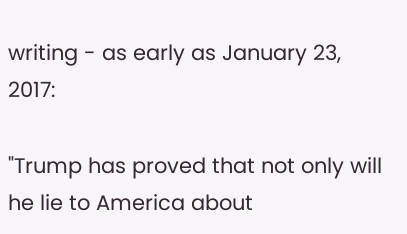writing - as early as January 23, 2017:

"Trump has proved that not only will he lie to America about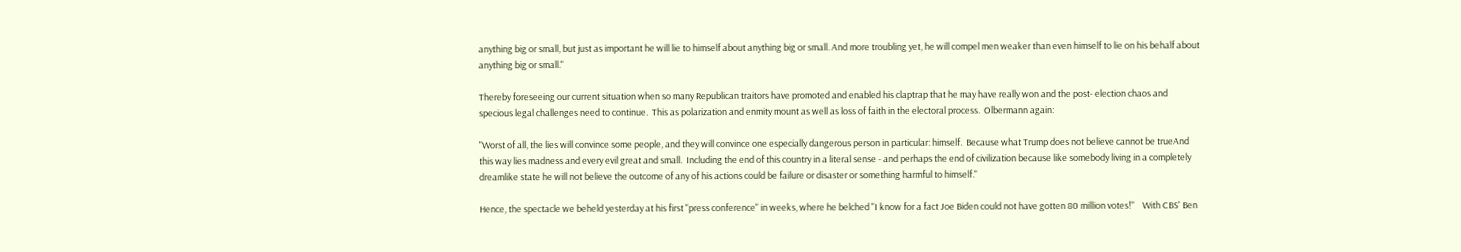anything big or small, but just as important he will lie to himself about anything big or small. And more troubling yet, he will compel men weaker than even himself to lie on his behalf about anything big or small."

Thereby foreseeing our current situation when so many Republican traitors have promoted and enabled his claptrap that he may have really won and the post- election chaos and specious legal challenges need to continue.  This as polarization and enmity mount as well as loss of faith in the electoral process.  Olbermann again:

"Worst of all, the lies will convince some people, and they will convince one especially dangerous person in particular: himself.  Because what Trump does not believe cannot be trueAnd this way lies madness and every evil great and small.  Including the end of this country in a literal sense - and perhaps the end of civilization because like somebody living in a completely  dreamlike state he will not believe the outcome of any of his actions could be failure or disaster or something harmful to himself."

Hence, the spectacle we beheld yesterday at his first "press conference" in weeks, where he belched "I know for a fact Joe Biden could not have gotten 80 million votes!"    With CBS' Ben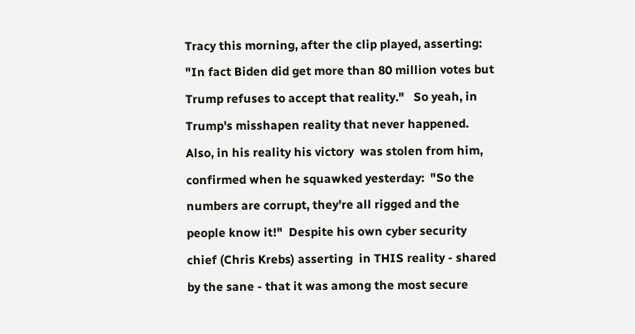Tracy this morning, after the clip played, asserting: "In fact Biden did get more than 80 million votes but Trump refuses to accept that reality."   So yeah, in Trump's misshapen reality that never happened.  Also, in his reality his victory  was stolen from him, confirmed when he squawked yesterday:  "So the numbers are corrupt, they're all rigged and the people know it!"  Despite his own cyber security chief (Chris Krebs) asserting  in THIS reality - shared by the sane - that it was among the most secure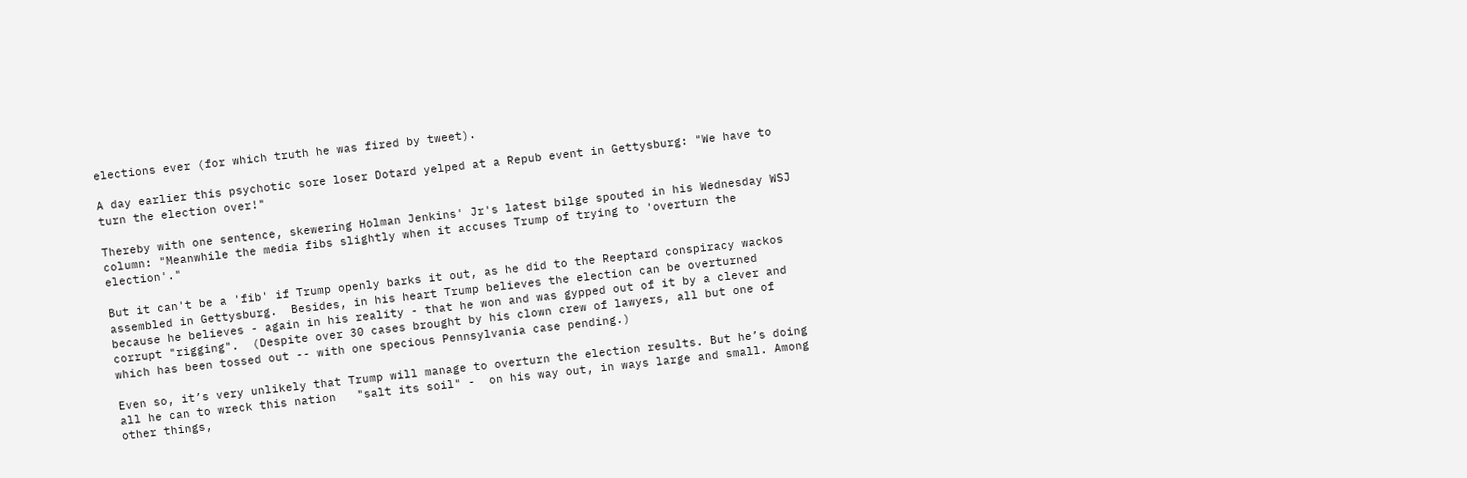elections ever (for which truth he was fired by tweet).

A day earlier this psychotic sore loser Dotard yelped at a Repub event in Gettysburg: "We have to turn the election over!"

Thereby with one sentence, skewering Holman Jenkins' Jr's latest bilge spouted in his Wednesday WSJ column: "Meanwhile the media fibs slightly when it accuses Trump of trying to 'overturn the election'."

But it can't be a 'fib' if Trump openly barks it out, as he did to the Reeptard conspiracy wackos assembled in Gettysburg.  Besides, in his heart Trump believes the election can be overturned because he believes - again in his reality - that he won and was gypped out of it by a clever and corrupt "rigging".  (Despite over 30 cases brought by his clown crew of lawyers, all but one of which has been tossed out -- with one specious Pennsylvania case pending.)

Even so, it’s very unlikely that Trump will manage to overturn the election results. But he’s doing all he can to wreck this nation   "salt its soil" -  on his way out, in ways large and small. Among other things,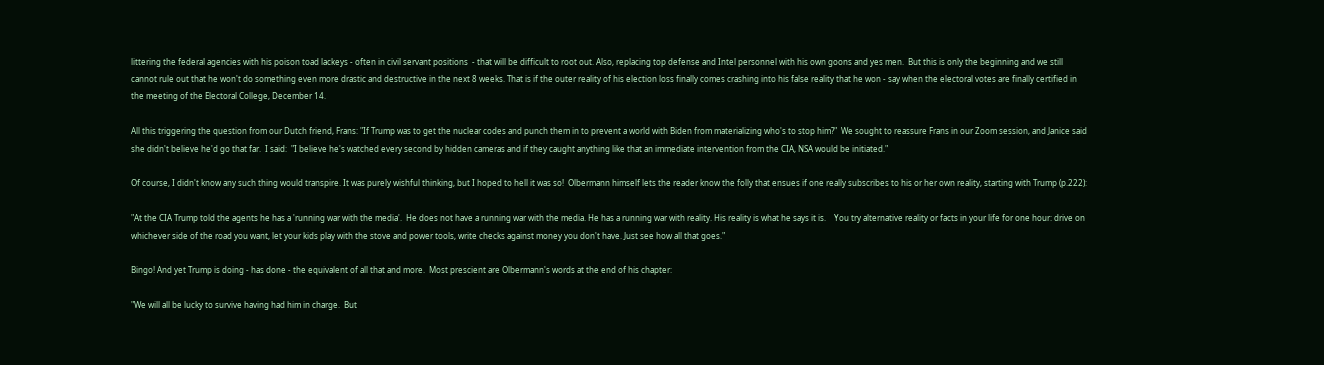littering the federal agencies with his poison toad lackeys - often in civil servant positions  - that will be difficult to root out. Also, replacing top defense and Intel personnel with his own goons and yes men.  But this is only the beginning and we still cannot rule out that he won't do something even more drastic and destructive in the next 8 weeks. That is if the outer reality of his election loss finally comes crashing into his false reality that he won - say when the electoral votes are finally certified in the meeting of the Electoral College, December 14.

All this triggering the question from our Dutch friend, Frans: "If Trump was to get the nuclear codes and punch them in to prevent a world with Biden from materializing who's to stop him?"  We sought to reassure Frans in our Zoom session, and Janice said she didn't believe he'd go that far.  I said:  "I believe he's watched every second by hidden cameras and if they caught anything like that an immediate intervention from the CIA, NSA would be initiated."

Of course, I didn't know any such thing would transpire. It was purely wishful thinking, but I hoped to hell it was so!  Olbermann himself lets the reader know the folly that ensues if one really subscribes to his or her own reality, starting with Trump (p.222):

"At the CIA Trump told the agents he has a 'running war with the media'.  He does not have a running war with the media. He has a running war with reality. His reality is what he says it is.    You try alternative reality or facts in your life for one hour: drive on whichever side of the road you want, let your kids play with the stove and power tools, write checks against money you don't have. Just see how all that goes."

Bingo! And yet Trump is doing - has done - the equivalent of all that and more.  Most prescient are Olbermann's words at the end of his chapter:

"We will all be lucky to survive having had him in charge.  But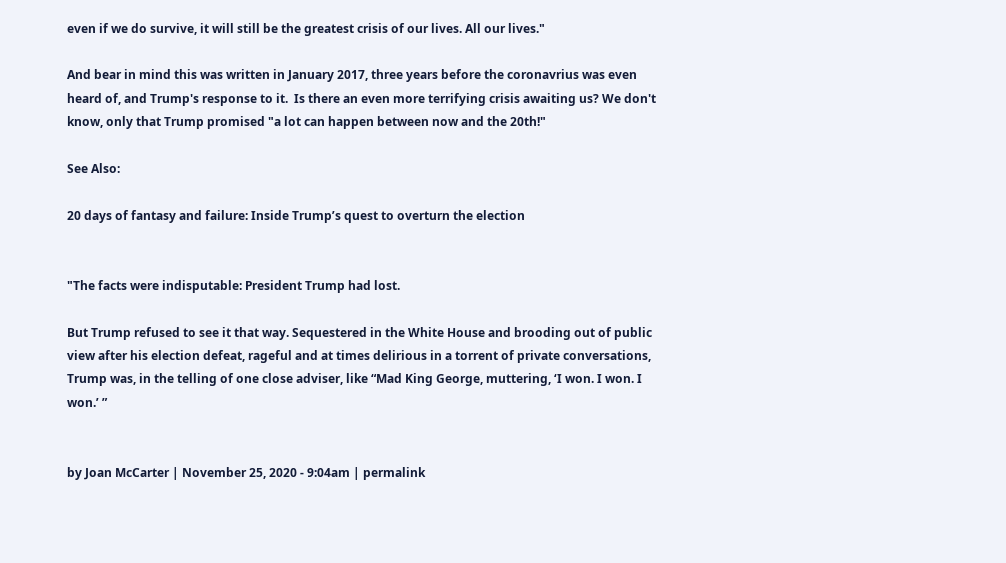even if we do survive, it will still be the greatest crisis of our lives. All our lives."

And bear in mind this was written in January 2017, three years before the coronavrius was even heard of, and Trump's response to it.  Is there an even more terrifying crisis awaiting us? We don't know, only that Trump promised "a lot can happen between now and the 20th!"

See Also:

20 days of fantasy and failure: Inside Trump’s quest to overturn the election


"The facts were indisputable: President Trump had lost.

But Trump refused to see it that way. Sequestered in the White House and brooding out of public view after his election defeat, rageful and at times delirious in a torrent of private conversations, Trump was, in the telling of one close adviser, like “Mad King George, muttering, ‘I won. I won. I won.’ ”


by Joan McCarter | November 25, 2020 - 9:04am | permalink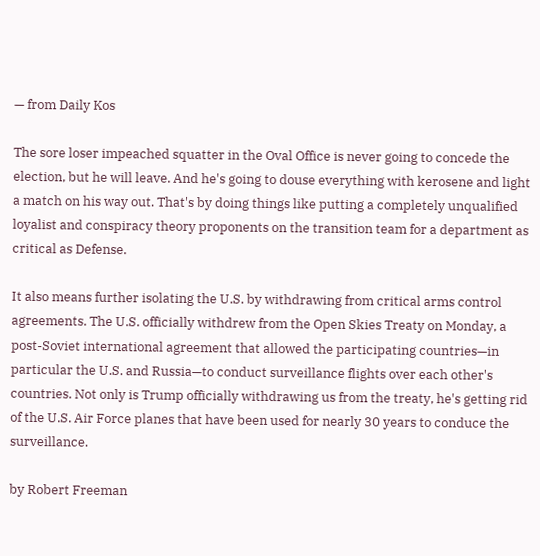— from Daily Kos

The sore loser impeached squatter in the Oval Office is never going to concede the election, but he will leave. And he's going to douse everything with kerosene and light a match on his way out. That's by doing things like putting a completely unqualified loyalist and conspiracy theory proponents on the transition team for a department as critical as Defense.

It also means further isolating the U.S. by withdrawing from critical arms control agreements. The U.S. officially withdrew from the Open Skies Treaty on Monday, a post-Soviet international agreement that allowed the participating countries—in particular the U.S. and Russia—to conduct surveillance flights over each other's countries. Not only is Trump officially withdrawing us from the treaty, he's getting rid of the U.S. Air Force planes that have been used for nearly 30 years to conduce the surveillance.

by Robert Freeman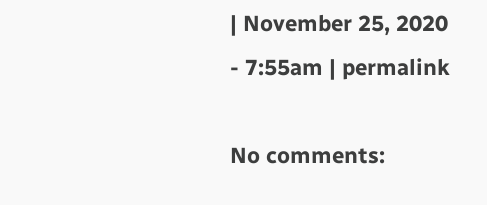| November 25, 2020 - 7:55am | permalink

No comments: